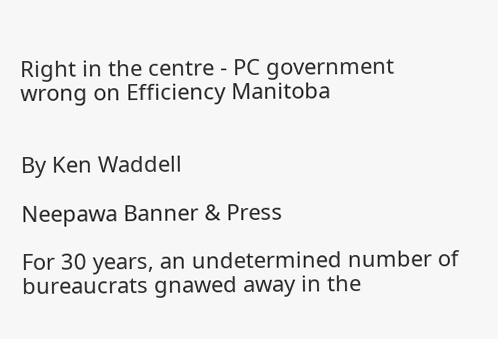Right in the centre - PC government wrong on Efficiency Manitoba


By Ken Waddell

Neepawa Banner & Press

For 30 years, an undetermined number of bureaucrats gnawed away in the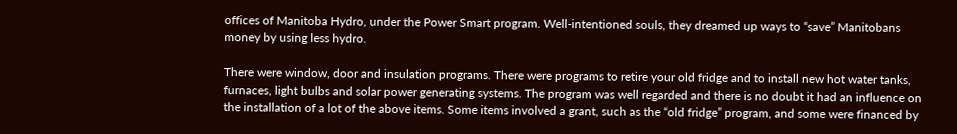offices of Manitoba Hydro, under the Power Smart program. Well-intentioned souls, they dreamed up ways to “save” Manitobans money by using less hydro.

There were window, door and insulation programs. There were programs to retire your old fridge and to install new hot water tanks, furnaces, light bulbs and solar power generating systems. The program was well regarded and there is no doubt it had an influence on the installation of a lot of the above items. Some items involved a grant, such as the “old fridge” program, and some were financed by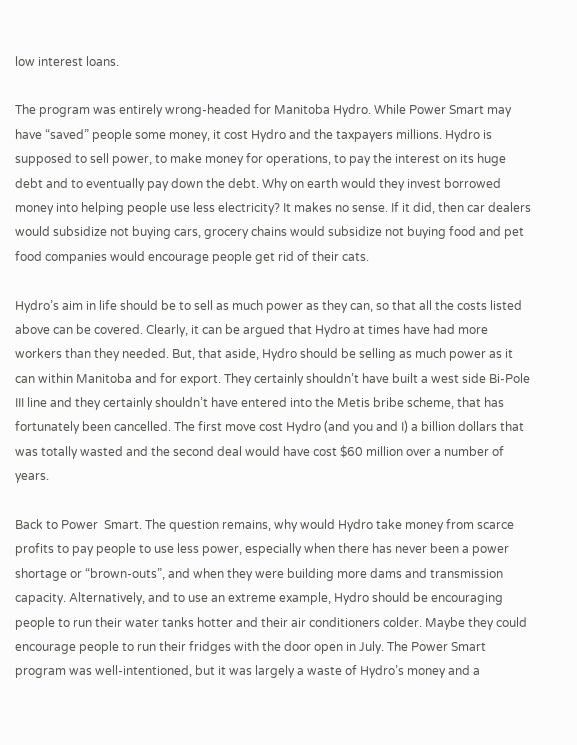low interest loans.

The program was entirely wrong-headed for Manitoba Hydro. While Power Smart may have “saved” people some money, it cost Hydro and the taxpayers millions. Hydro is supposed to sell power, to make money for operations, to pay the interest on its huge debt and to eventually pay down the debt. Why on earth would they invest borrowed money into helping people use less electricity? It makes no sense. If it did, then car dealers would subsidize not buying cars, grocery chains would subsidize not buying food and pet food companies would encourage people get rid of their cats.

Hydro’s aim in life should be to sell as much power as they can, so that all the costs listed above can be covered. Clearly, it can be argued that Hydro at times have had more workers than they needed. But, that aside, Hydro should be selling as much power as it can within Manitoba and for export. They certainly shouldn’t have built a west side Bi-Pole III line and they certainly shouldn’t have entered into the Metis bribe scheme, that has fortunately been cancelled. The first move cost Hydro (and you and I) a billion dollars that was totally wasted and the second deal would have cost $60 million over a number of years.

Back to Power  Smart. The question remains, why would Hydro take money from scarce profits to pay people to use less power, especially when there has never been a power shortage or “brown-outs”, and when they were building more dams and transmission capacity. Alternatively, and to use an extreme example, Hydro should be encouraging people to run their water tanks hotter and their air conditioners colder. Maybe they could encourage people to run their fridges with the door open in July. The Power Smart program was well-intentioned, but it was largely a waste of Hydro’s money and a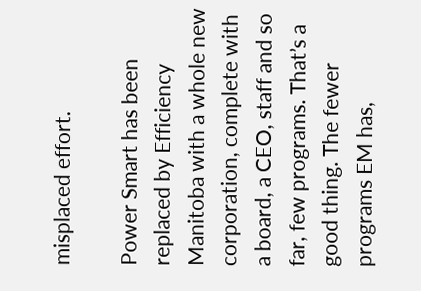misplaced effort.

Power Smart has been replaced by Efficiency Manitoba with a whole new corporation, complete with a board, a CEO, staff and so far, few programs. That’s a good thing. The fewer programs EM has,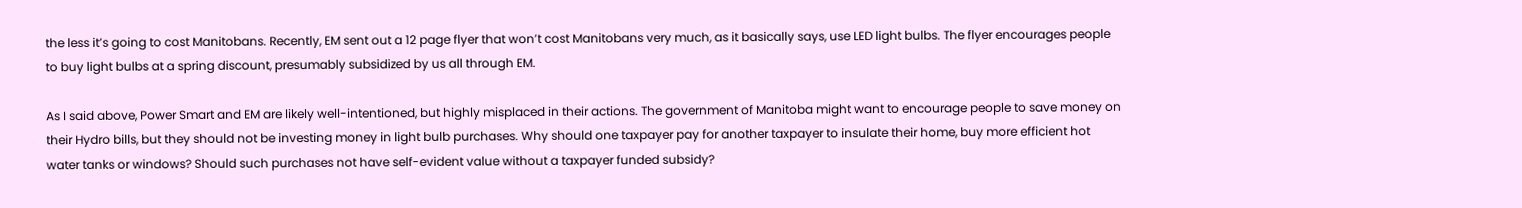the less it’s going to cost Manitobans. Recently, EM sent out a 12 page flyer that won’t cost Manitobans very much, as it basically says, use LED light bulbs. The flyer encourages people to buy light bulbs at a spring discount, presumably subsidized by us all through EM.

As I said above, Power Smart and EM are likely well-intentioned, but highly misplaced in their actions. The government of Manitoba might want to encourage people to save money on their Hydro bills, but they should not be investing money in light bulb purchases. Why should one taxpayer pay for another taxpayer to insulate their home, buy more efficient hot water tanks or windows? Should such purchases not have self-evident value without a taxpayer funded subsidy?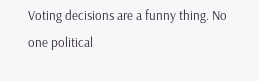Voting decisions are a funny thing. No one political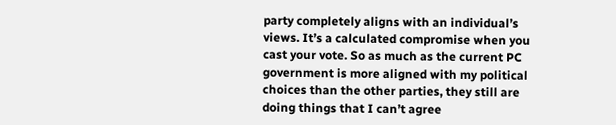party completely aligns with an individual’s views. It’s a calculated compromise when you cast your vote. So as much as the current PC government is more aligned with my political choices than the other parties, they still are doing things that I can’t agree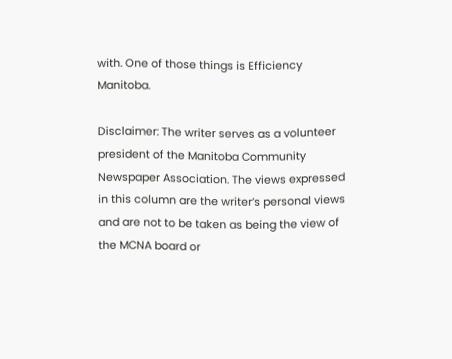with. One of those things is Efficiency Manitoba.

Disclaimer: The writer serves as a volunteer president of the Manitoba Community Newspaper Association. The views expressed in this column are the writer’s personal views and are not to be taken as being the view of the MCNA board or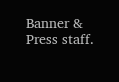Banner & Press staff.